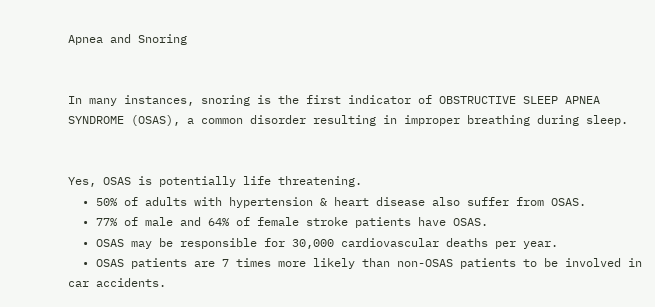Apnea and Snoring


In many instances, snoring is the first indicator of OBSTRUCTIVE SLEEP APNEA SYNDROME (OSAS), a common disorder resulting in improper breathing during sleep.


Yes, OSAS is potentially life threatening.
  • 50% of adults with hypertension & heart disease also suffer from OSAS.
  • 77% of male and 64% of female stroke patients have OSAS.
  • OSAS may be responsible for 30,000 cardiovascular deaths per year.
  • OSAS patients are 7 times more likely than non-OSAS patients to be involved in car accidents.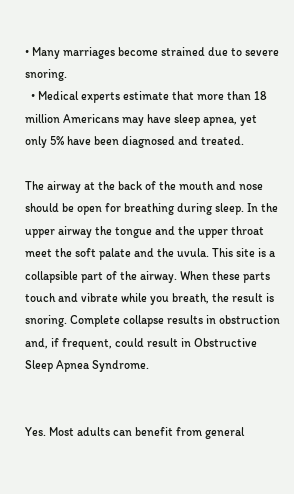• Many marriages become strained due to severe snoring.
  • Medical experts estimate that more than 18 million Americans may have sleep apnea, yet only 5% have been diagnosed and treated.

The airway at the back of the mouth and nose should be open for breathing during sleep. In the upper airway the tongue and the upper throat meet the soft palate and the uvula. This site is a collapsible part of the airway. When these parts touch and vibrate while you breath, the result is snoring. Complete collapse results in obstruction and, if frequent, could result in Obstructive Sleep Apnea Syndrome.


Yes. Most adults can benefit from general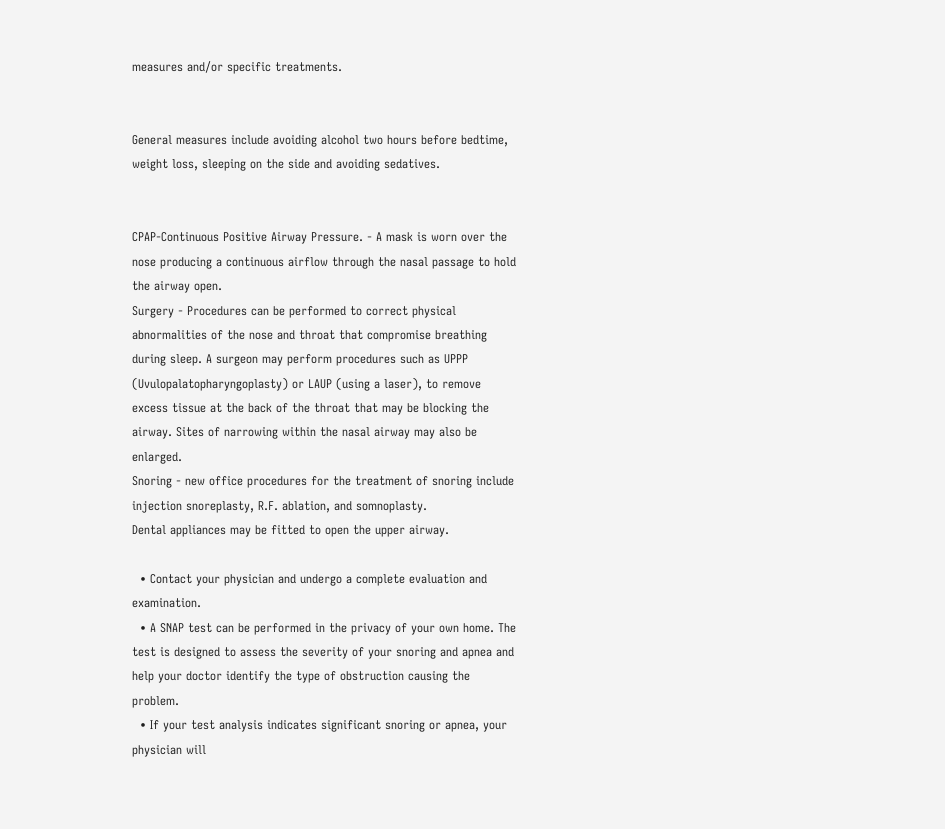measures and/or specific treatments.


General measures include avoiding alcohol two hours before bedtime, weight loss, sleeping on the side and avoiding sedatives.


CPAP-Continuous Positive Airway Pressure. - A mask is worn over the nose producing a continuous airflow through the nasal passage to hold the airway open.
Surgery - Procedures can be performed to correct physical abnormalities of the nose and throat that compromise breathing during sleep. A surgeon may perform procedures such as UPPP (Uvulopalatopharyngoplasty) or LAUP (using a laser), to remove excess tissue at the back of the throat that may be blocking the airway. Sites of narrowing within the nasal airway may also be enlarged.
Snoring - new office procedures for the treatment of snoring include injection snoreplasty, R.F. ablation, and somnoplasty.
Dental appliances may be fitted to open the upper airway.

  • Contact your physician and undergo a complete evaluation and examination.
  • A SNAP test can be performed in the privacy of your own home. The test is designed to assess the severity of your snoring and apnea and help your doctor identify the type of obstruction causing the problem.
  • If your test analysis indicates significant snoring or apnea, your physician will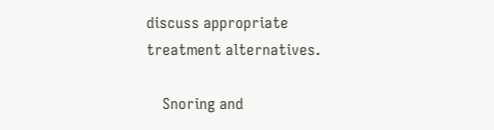discuss appropriate treatment alternatives.

    Snoring and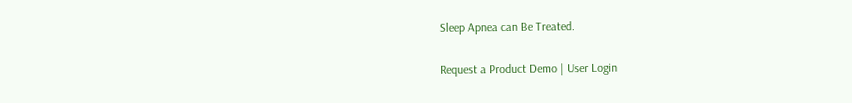Sleep Apnea can Be Treated.

Request a Product Demo | User Login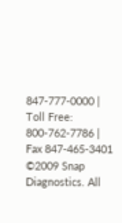847-777-0000 | Toll Free: 800-762-7786 | Fax 847-465-3401
©2009 Snap Diagnostics. All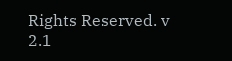Rights Reserved. v 2.1